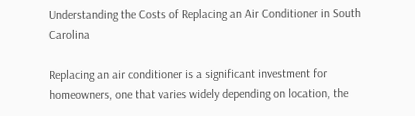Understanding the Costs of Replacing an Air Conditioner in South Carolina

Replacing an air conditioner is a significant investment for homeowners, one that varies widely depending on location, the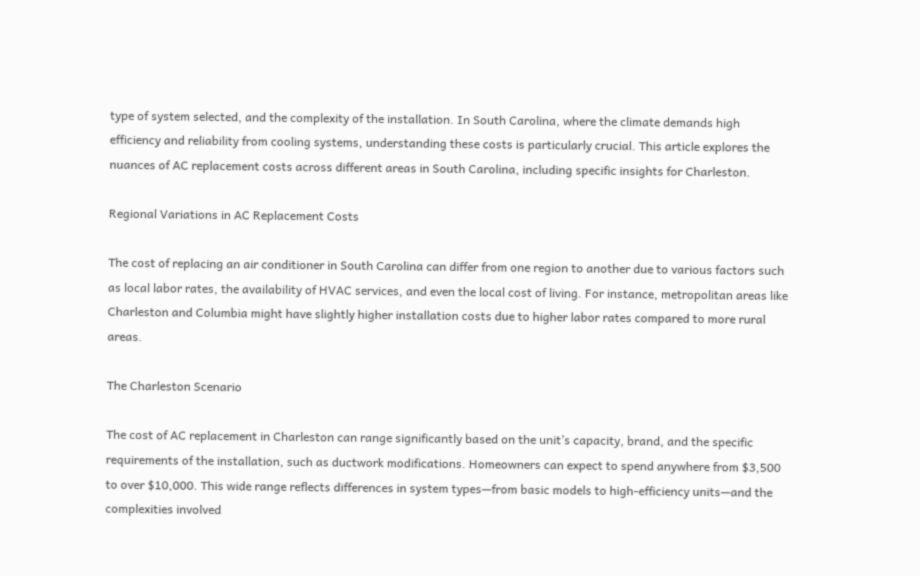type of system selected, and the complexity of the installation. In South Carolina, where the climate demands high efficiency and reliability from cooling systems, understanding these costs is particularly crucial. This article explores the nuances of AC replacement costs across different areas in South Carolina, including specific insights for Charleston.

Regional Variations in AC Replacement Costs

The cost of replacing an air conditioner in South Carolina can differ from one region to another due to various factors such as local labor rates, the availability of HVAC services, and even the local cost of living. For instance, metropolitan areas like Charleston and Columbia might have slightly higher installation costs due to higher labor rates compared to more rural areas.

The Charleston Scenario

The cost of AC replacement in Charleston can range significantly based on the unit’s capacity, brand, and the specific requirements of the installation, such as ductwork modifications. Homeowners can expect to spend anywhere from $3,500 to over $10,000. This wide range reflects differences in system types—from basic models to high-efficiency units—and the complexities involved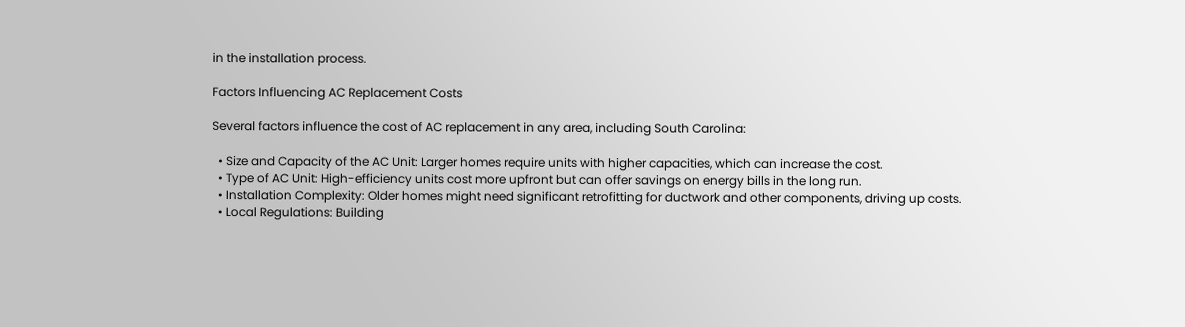in the installation process.

Factors Influencing AC Replacement Costs

Several factors influence the cost of AC replacement in any area, including South Carolina:

  • Size and Capacity of the AC Unit: Larger homes require units with higher capacities, which can increase the cost.
  • Type of AC Unit: High-efficiency units cost more upfront but can offer savings on energy bills in the long run.
  • Installation Complexity: Older homes might need significant retrofitting for ductwork and other components, driving up costs.
  • Local Regulations: Building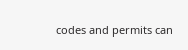codes and permits can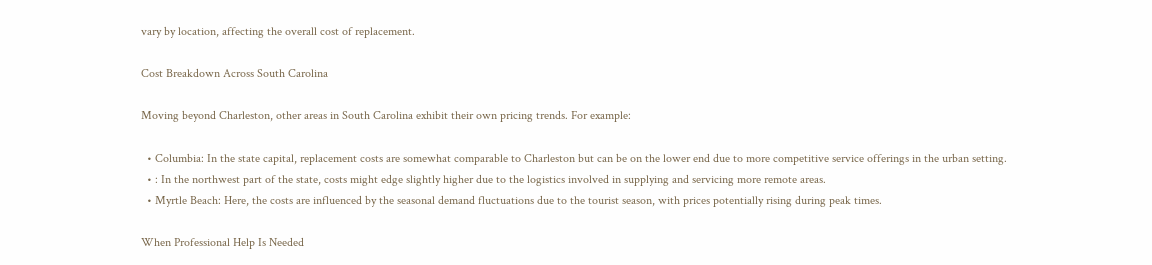vary by location, affecting the overall cost of replacement.

Cost Breakdown Across South Carolina

Moving beyond Charleston, other areas in South Carolina exhibit their own pricing trends. For example:

  • Columbia: In the state capital, replacement costs are somewhat comparable to Charleston but can be on the lower end due to more competitive service offerings in the urban setting.
  • : In the northwest part of the state, costs might edge slightly higher due to the logistics involved in supplying and servicing more remote areas.
  • Myrtle Beach: Here, the costs are influenced by the seasonal demand fluctuations due to the tourist season, with prices potentially rising during peak times.

When Professional Help Is Needed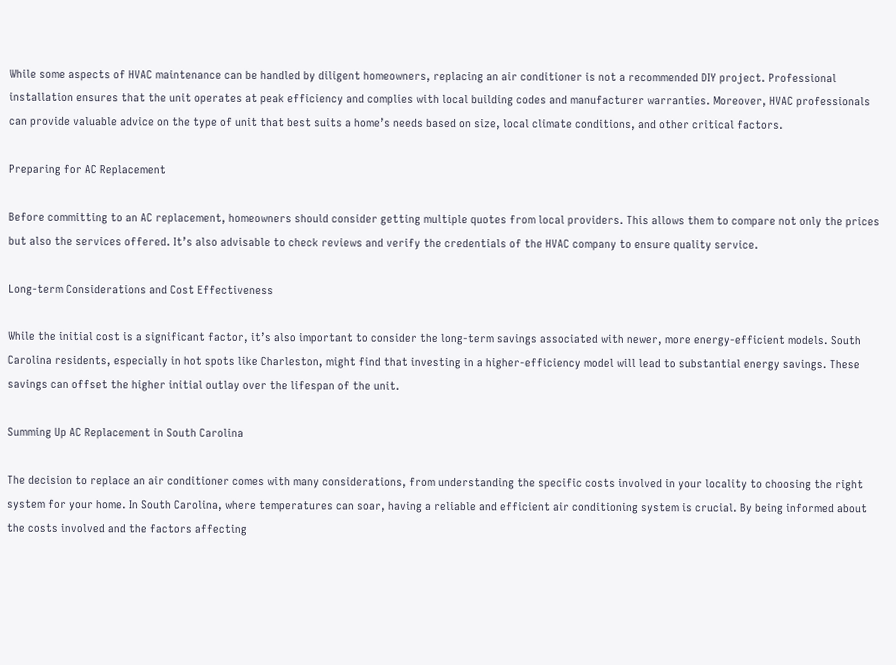While some aspects of HVAC maintenance can be handled by diligent homeowners, replacing an air conditioner is not a recommended DIY project. Professional installation ensures that the unit operates at peak efficiency and complies with local building codes and manufacturer warranties. Moreover, HVAC professionals can provide valuable advice on the type of unit that best suits a home’s needs based on size, local climate conditions, and other critical factors.

Preparing for AC Replacement

Before committing to an AC replacement, homeowners should consider getting multiple quotes from local providers. This allows them to compare not only the prices but also the services offered. It’s also advisable to check reviews and verify the credentials of the HVAC company to ensure quality service.

Long-term Considerations and Cost Effectiveness

While the initial cost is a significant factor, it’s also important to consider the long-term savings associated with newer, more energy-efficient models. South Carolina residents, especially in hot spots like Charleston, might find that investing in a higher-efficiency model will lead to substantial energy savings. These savings can offset the higher initial outlay over the lifespan of the unit.

Summing Up AC Replacement in South Carolina

The decision to replace an air conditioner comes with many considerations, from understanding the specific costs involved in your locality to choosing the right system for your home. In South Carolina, where temperatures can soar, having a reliable and efficient air conditioning system is crucial. By being informed about the costs involved and the factors affecting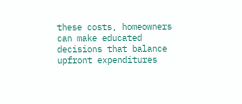these costs, homeowners can make educated decisions that balance upfront expenditures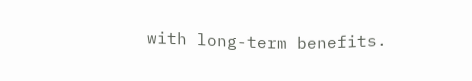with long-term benefits.